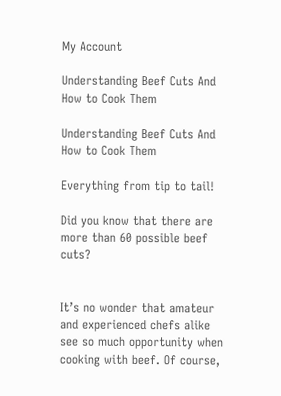My Account

Understanding Beef Cuts And How to Cook Them

Understanding Beef Cuts And How to Cook Them

Everything from tip to tail!

Did you know that there are more than 60 possible beef cuts?


It’s no wonder that amateur and experienced chefs alike see so much opportunity when cooking with beef. Of course,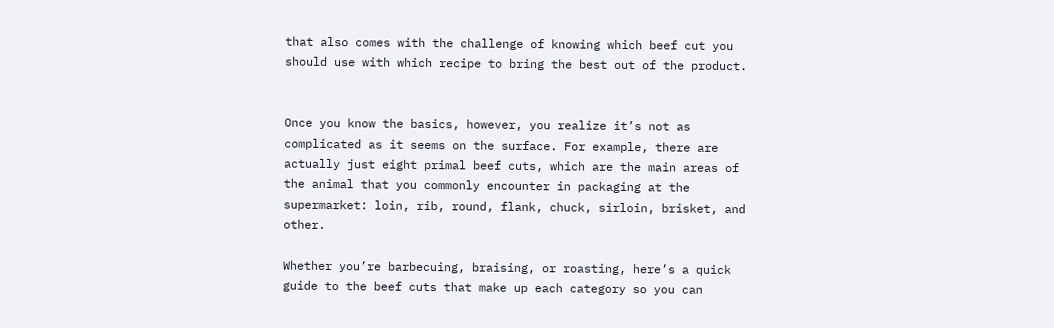that also comes with the challenge of knowing which beef cut you should use with which recipe to bring the best out of the product.


Once you know the basics, however, you realize it’s not as complicated as it seems on the surface. For example, there are actually just eight primal beef cuts, which are the main areas of the animal that you commonly encounter in packaging at the supermarket: loin, rib, round, flank, chuck, sirloin, brisket, and other.

Whether you’re barbecuing, braising, or roasting, here’s a quick guide to the beef cuts that make up each category so you can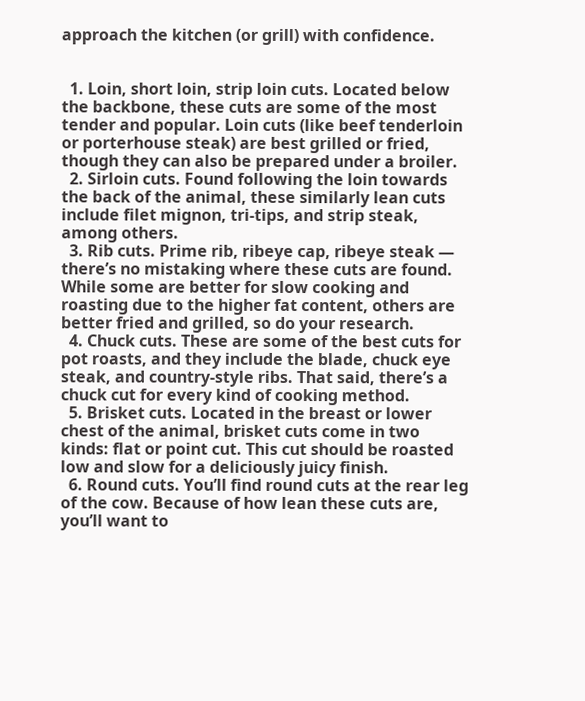approach the kitchen (or grill) with confidence.


  1. Loin, short loin, strip loin cuts. Located below the backbone, these cuts are some of the most tender and popular. Loin cuts (like beef tenderloin or porterhouse steak) are best grilled or fried, though they can also be prepared under a broiler.
  2. Sirloin cuts. Found following the loin towards the back of the animal, these similarly lean cuts include filet mignon, tri-tips, and strip steak, among others.
  3. Rib cuts. Prime rib, ribeye cap, ribeye steak — there’s no mistaking where these cuts are found. While some are better for slow cooking and roasting due to the higher fat content, others are better fried and grilled, so do your research.
  4. Chuck cuts. These are some of the best cuts for pot roasts, and they include the blade, chuck eye steak, and country-style ribs. That said, there’s a chuck cut for every kind of cooking method.
  5. Brisket cuts. Located in the breast or lower chest of the animal, brisket cuts come in two kinds: flat or point cut. This cut should be roasted low and slow for a deliciously juicy finish.
  6. Round cuts. You’ll find round cuts at the rear leg of the cow. Because of how lean these cuts are, you’ll want to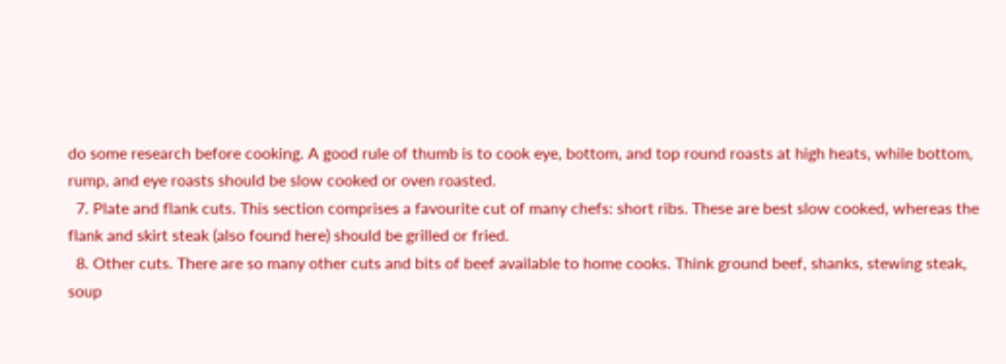do some research before cooking. A good rule of thumb is to cook eye, bottom, and top round roasts at high heats, while bottom, rump, and eye roasts should be slow cooked or oven roasted.
  7. Plate and flank cuts. This section comprises a favourite cut of many chefs: short ribs. These are best slow cooked, whereas the flank and skirt steak (also found here) should be grilled or fried.
  8. Other cuts. There are so many other cuts and bits of beef available to home cooks. Think ground beef, shanks, stewing steak, soup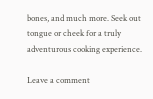bones, and much more. Seek out tongue or cheek for a truly adventurous cooking experience.

Leave a comment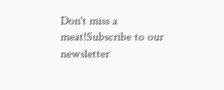Don't miss a meat!Subscribe to our newsletter